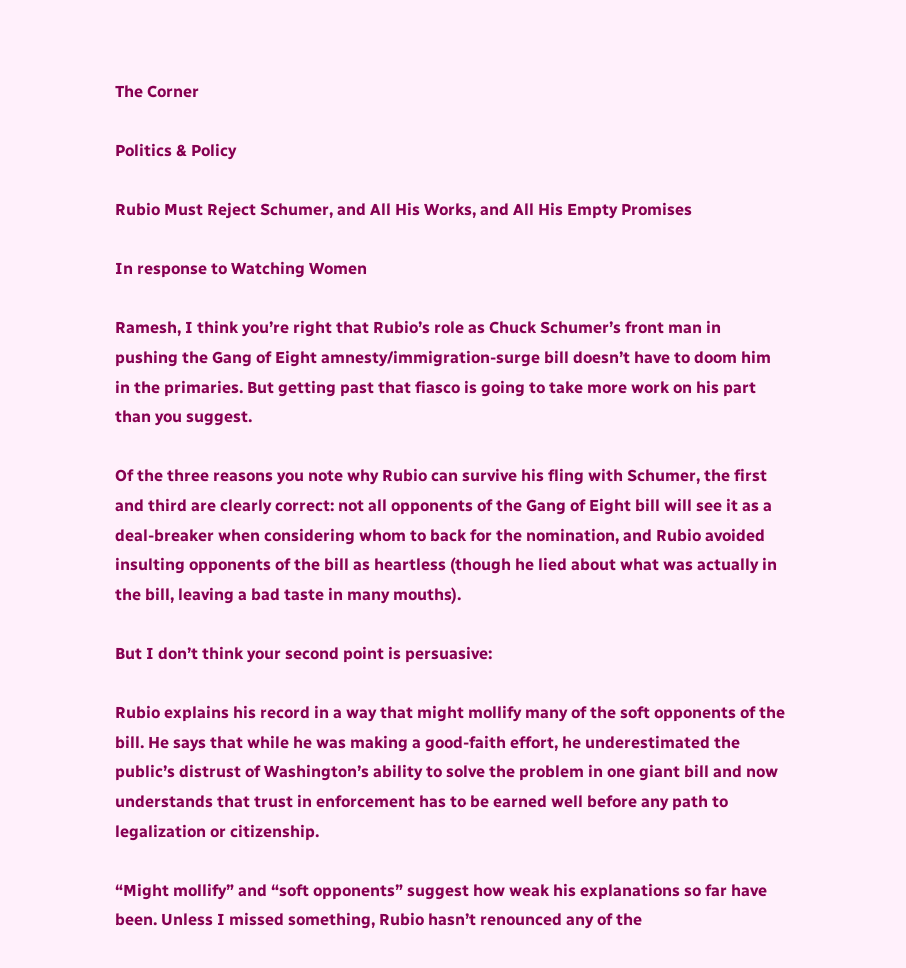The Corner

Politics & Policy

Rubio Must Reject Schumer, and All His Works, and All His Empty Promises

In response to Watching Women

Ramesh, I think you’re right that Rubio’s role as Chuck Schumer’s front man in pushing the Gang of Eight amnesty/immigration-surge bill doesn’t have to doom him in the primaries. But getting past that fiasco is going to take more work on his part than you suggest.

Of the three reasons you note why Rubio can survive his fling with Schumer, the first and third are clearly correct: not all opponents of the Gang of Eight bill will see it as a deal-breaker when considering whom to back for the nomination, and Rubio avoided insulting opponents of the bill as heartless (though he lied about what was actually in the bill, leaving a bad taste in many mouths).

But I don’t think your second point is persuasive:

Rubio explains his record in a way that might mollify many of the soft opponents of the bill. He says that while he was making a good-faith effort, he underestimated the public’s distrust of Washington’s ability to solve the problem in one giant bill and now understands that trust in enforcement has to be earned well before any path to legalization or citizenship.

“Might mollify” and “soft opponents” suggest how weak his explanations so far have been. Unless I missed something, Rubio hasn’t renounced any of the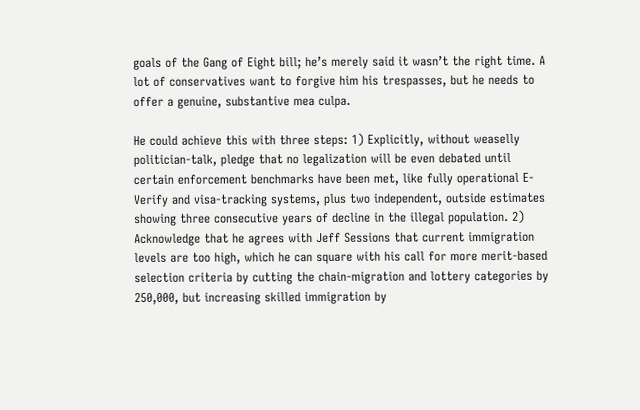goals of the Gang of Eight bill; he’s merely said it wasn’t the right time. A lot of conservatives want to forgive him his trespasses, but he needs to offer a genuine, substantive mea culpa.

He could achieve this with three steps: 1) Explicitly, without weaselly politician-talk, pledge that no legalization will be even debated until certain enforcement benchmarks have been met, like fully operational E-Verify and visa-tracking systems, plus two independent, outside estimates showing three consecutive years of decline in the illegal population. 2) Acknowledge that he agrees with Jeff Sessions that current immigration levels are too high, which he can square with his call for more merit-based selection criteria by cutting the chain-migration and lottery categories by 250,000, but increasing skilled immigration by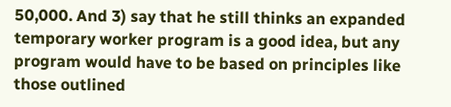50,000. And 3) say that he still thinks an expanded temporary worker program is a good idea, but any program would have to be based on principles like those outlined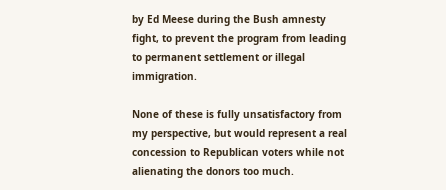by Ed Meese during the Bush amnesty fight, to prevent the program from leading to permanent settlement or illegal immigration.

None of these is fully unsatisfactory from my perspective, but would represent a real concession to Republican voters while not alienating the donors too much.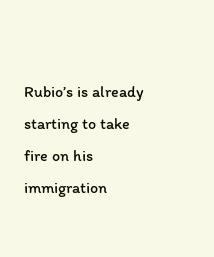Rubio’s is already starting to take fire on his immigration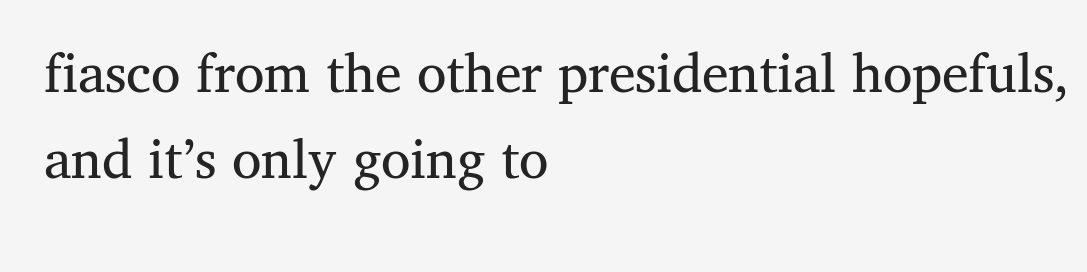fiasco from the other presidential hopefuls, and it’s only going to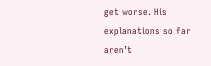get worse. His explanations so far aren’t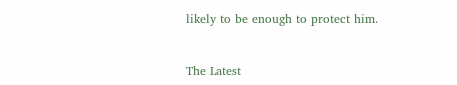likely to be enough to protect him.


The Latest